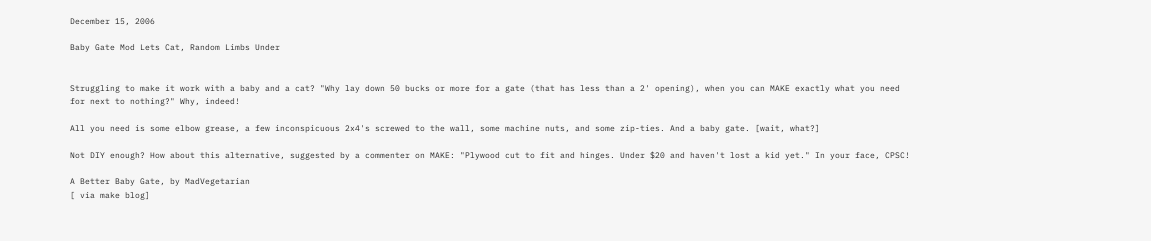December 15, 2006

Baby Gate Mod Lets Cat, Random Limbs Under


Struggling to make it work with a baby and a cat? "Why lay down 50 bucks or more for a gate (that has less than a 2' opening), when you can MAKE exactly what you need for next to nothing?" Why, indeed!

All you need is some elbow grease, a few inconspicuous 2x4's screwed to the wall, some machine nuts, and some zip-ties. And a baby gate. [wait, what?]

Not DIY enough? How about this alternative, suggested by a commenter on MAKE: "Plywood cut to fit and hinges. Under $20 and haven't lost a kid yet." In your face, CPSC!

A Better Baby Gate, by MadVegetarian
[ via make blog]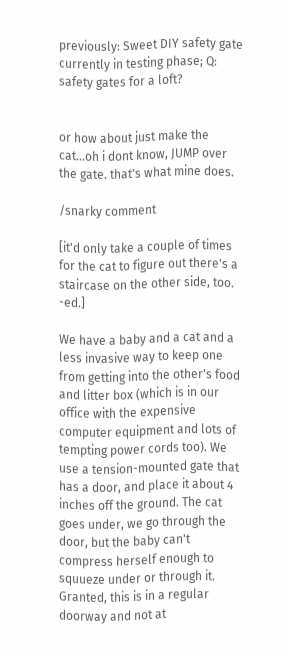previously: Sweet DIY safety gate currently in testing phase; Q: safety gates for a loft?


or how about just make the cat...oh i dont know, JUMP over the gate. that's what mine does.

/snarky comment

[it'd only take a couple of times for the cat to figure out there's a staircase on the other side, too. -ed.]

We have a baby and a cat and a less invasive way to keep one from getting into the other's food and litter box (which is in our office with the expensive computer equipment and lots of tempting power cords too). We use a tension-mounted gate that has a door, and place it about 4 inches off the ground. The cat goes under, we go through the door, but the baby can't compress herself enough to squueze under or through it. Granted, this is in a regular doorway and not at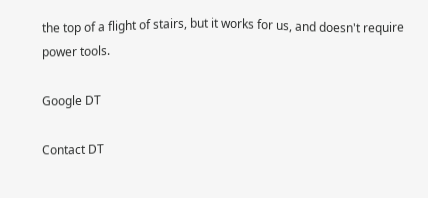the top of a flight of stairs, but it works for us, and doesn't require power tools.

Google DT

Contact DT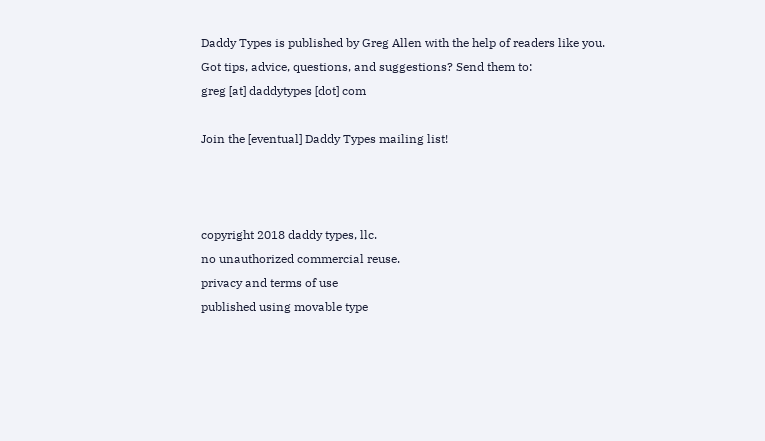Daddy Types is published by Greg Allen with the help of readers like you.
Got tips, advice, questions, and suggestions? Send them to:
greg [at] daddytypes [dot] com

Join the [eventual] Daddy Types mailing list!



copyright 2018 daddy types, llc.
no unauthorized commercial reuse.
privacy and terms of use
published using movable type